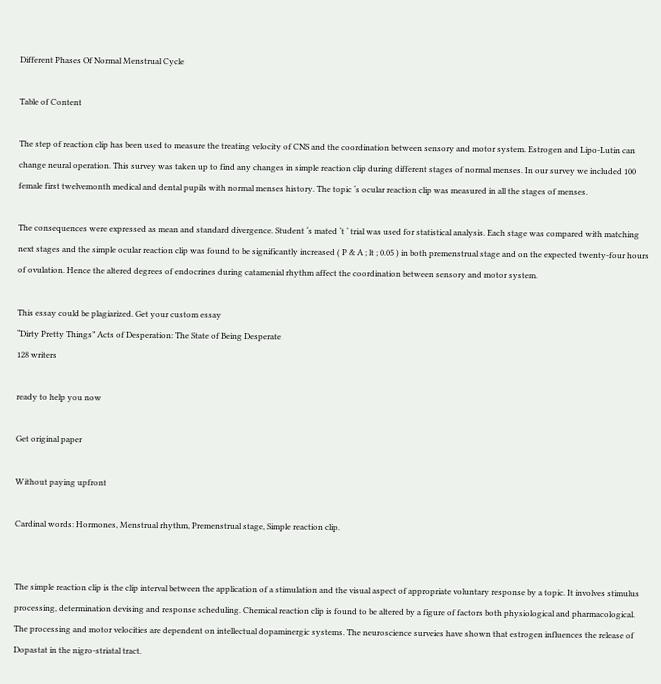Different Phases Of Normal Menstrual Cycle

Table of Content

The step of reaction clip has been used to measure the treating velocity of CNS and the coordination between sensory and motor system. Estrogen and Lipo-Lutin can change neural operation. This survey was taken up to find any changes in simple reaction clip during different stages of normal menses. In our survey we included 100 female first twelvemonth medical and dental pupils with normal menses history. The topic ‘s ocular reaction clip was measured in all the stages of menses.

The consequences were expressed as mean and standard divergence. Student ‘s mated ‘t ‘ trial was used for statistical analysis. Each stage was compared with matching next stages and the simple ocular reaction clip was found to be significantly increased ( P & A ; lt ; 0.05 ) in both premenstrual stage and on the expected twenty-four hours of ovulation. Hence the altered degrees of endocrines during catamenial rhythm affect the coordination between sensory and motor system.

This essay could be plagiarized. Get your custom essay
“Dirty Pretty Things” Acts of Desperation: The State of Being Desperate
128 writers

ready to help you now

Get original paper

Without paying upfront

Cardinal words: Hormones, Menstrual rhythm, Premenstrual stage, Simple reaction clip.


The simple reaction clip is the clip interval between the application of a stimulation and the visual aspect of appropriate voluntary response by a topic. It involves stimulus processing, determination devising and response scheduling. Chemical reaction clip is found to be altered by a figure of factors both physiological and pharmacological. The processing and motor velocities are dependent on intellectual dopaminergic systems. The neuroscience surveies have shown that estrogen influences the release of Dopastat in the nigro-striatal tract.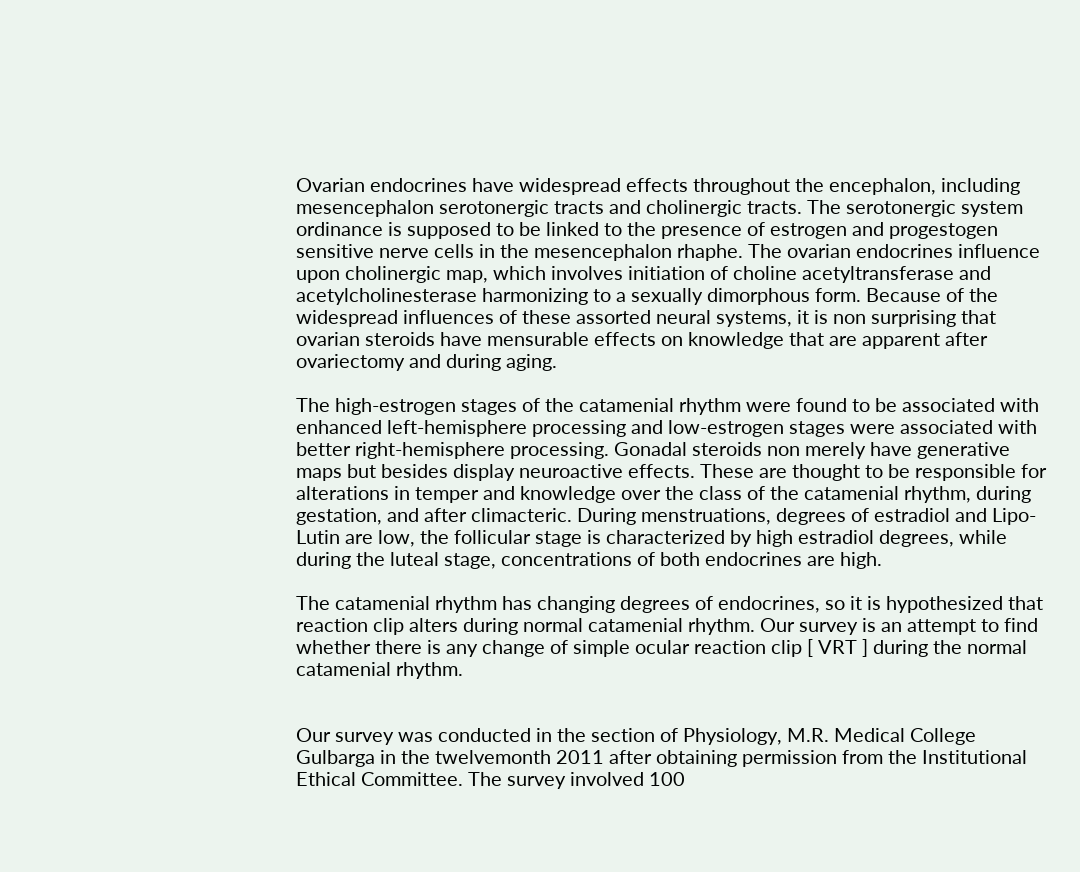Ovarian endocrines have widespread effects throughout the encephalon, including mesencephalon serotonergic tracts and cholinergic tracts. The serotonergic system ordinance is supposed to be linked to the presence of estrogen and progestogen sensitive nerve cells in the mesencephalon rhaphe. The ovarian endocrines influence upon cholinergic map, which involves initiation of choline acetyltransferase and acetylcholinesterase harmonizing to a sexually dimorphous form. Because of the widespread influences of these assorted neural systems, it is non surprising that ovarian steroids have mensurable effects on knowledge that are apparent after ovariectomy and during aging.

The high-estrogen stages of the catamenial rhythm were found to be associated with enhanced left-hemisphere processing and low-estrogen stages were associated with better right-hemisphere processing. Gonadal steroids non merely have generative maps but besides display neuroactive effects. These are thought to be responsible for alterations in temper and knowledge over the class of the catamenial rhythm, during gestation, and after climacteric. During menstruations, degrees of estradiol and Lipo-Lutin are low, the follicular stage is characterized by high estradiol degrees, while during the luteal stage, concentrations of both endocrines are high.

The catamenial rhythm has changing degrees of endocrines, so it is hypothesized that reaction clip alters during normal catamenial rhythm. Our survey is an attempt to find whether there is any change of simple ocular reaction clip [ VRT ] during the normal catamenial rhythm.


Our survey was conducted in the section of Physiology, M.R. Medical College Gulbarga in the twelvemonth 2011 after obtaining permission from the Institutional Ethical Committee. The survey involved 100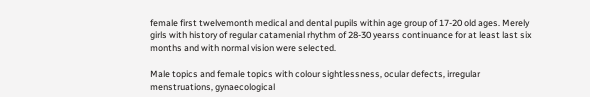female first twelvemonth medical and dental pupils within age group of 17-20 old ages. Merely girls with history of regular catamenial rhythm of 28-30 yearss continuance for at least last six months and with normal vision were selected.

Male topics and female topics with colour sightlessness, ocular defects, irregular menstruations, gynaecological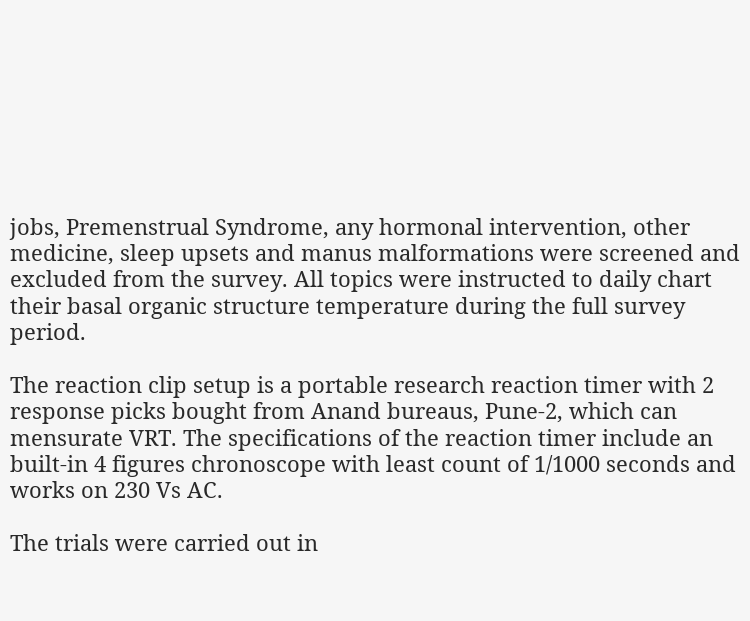jobs, Premenstrual Syndrome, any hormonal intervention, other medicine, sleep upsets and manus malformations were screened and excluded from the survey. All topics were instructed to daily chart their basal organic structure temperature during the full survey period.

The reaction clip setup is a portable research reaction timer with 2 response picks bought from Anand bureaus, Pune-2, which can mensurate VRT. The specifications of the reaction timer include an built-in 4 figures chronoscope with least count of 1/1000 seconds and works on 230 Vs AC.

The trials were carried out in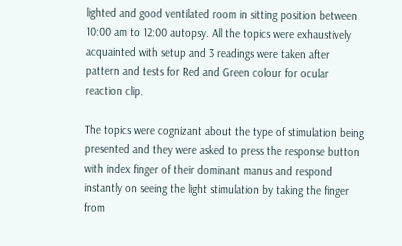lighted and good ventilated room in sitting position between 10:00 am to 12:00 autopsy. All the topics were exhaustively acquainted with setup and 3 readings were taken after pattern and tests for Red and Green colour for ocular reaction clip.

The topics were cognizant about the type of stimulation being presented and they were asked to press the response button with index finger of their dominant manus and respond instantly on seeing the light stimulation by taking the finger from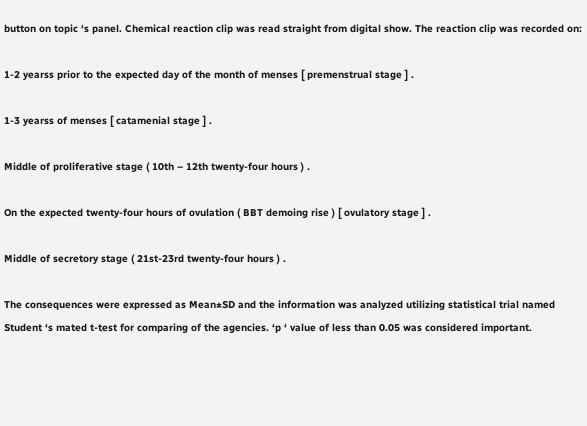button on topic ‘s panel. Chemical reaction clip was read straight from digital show. The reaction clip was recorded on:

1-2 yearss prior to the expected day of the month of menses [ premenstrual stage ] .

1-3 yearss of menses [ catamenial stage ] .

Middle of proliferative stage ( 10th – 12th twenty-four hours ) .

On the expected twenty-four hours of ovulation ( BBT demoing rise ) [ ovulatory stage ] .

Middle of secretory stage ( 21st-23rd twenty-four hours ) .

The consequences were expressed as Mean±SD and the information was analyzed utilizing statistical trial named Student ‘s mated t-test for comparing of the agencies. ‘p ‘ value of less than 0.05 was considered important.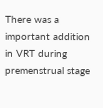There was a important addition in VRT during premenstrual stage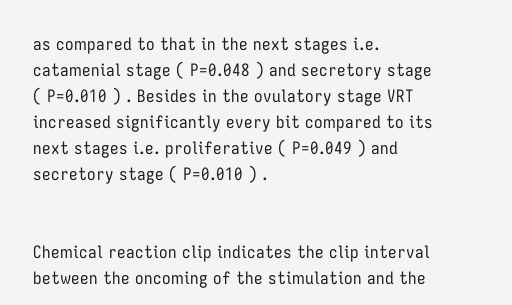as compared to that in the next stages i.e. catamenial stage ( P=0.048 ) and secretory stage ( P=0.010 ) . Besides in the ovulatory stage VRT increased significantly every bit compared to its next stages i.e. proliferative ( P=0.049 ) and secretory stage ( P=0.010 ) .


Chemical reaction clip indicates the clip interval between the oncoming of the stimulation and the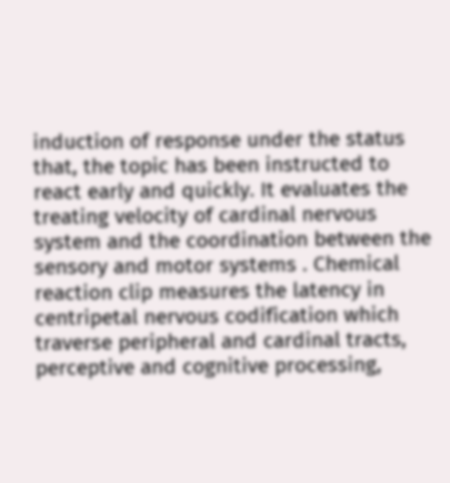induction of response under the status that, the topic has been instructed to react early and quickly. It evaluates the treating velocity of cardinal nervous system and the coordination between the sensory and motor systems . Chemical reaction clip measures the latency in centripetal nervous codification which traverse peripheral and cardinal tracts, perceptive and cognitive processing,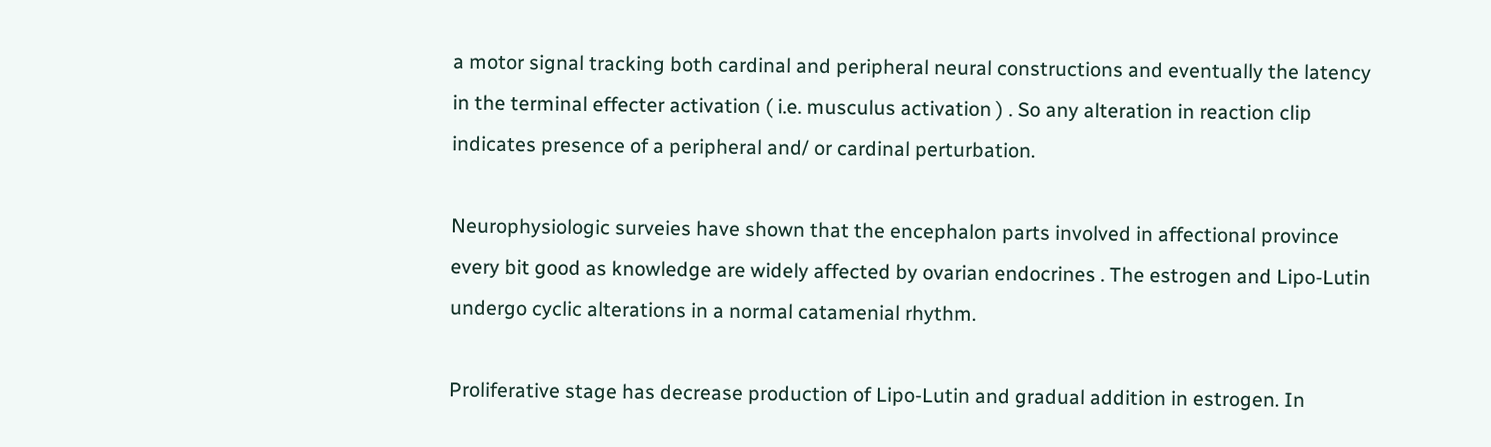a motor signal tracking both cardinal and peripheral neural constructions and eventually the latency in the terminal effecter activation ( i.e. musculus activation ) . So any alteration in reaction clip indicates presence of a peripheral and/ or cardinal perturbation.

Neurophysiologic surveies have shown that the encephalon parts involved in affectional province every bit good as knowledge are widely affected by ovarian endocrines . The estrogen and Lipo-Lutin undergo cyclic alterations in a normal catamenial rhythm.

Proliferative stage has decrease production of Lipo-Lutin and gradual addition in estrogen. In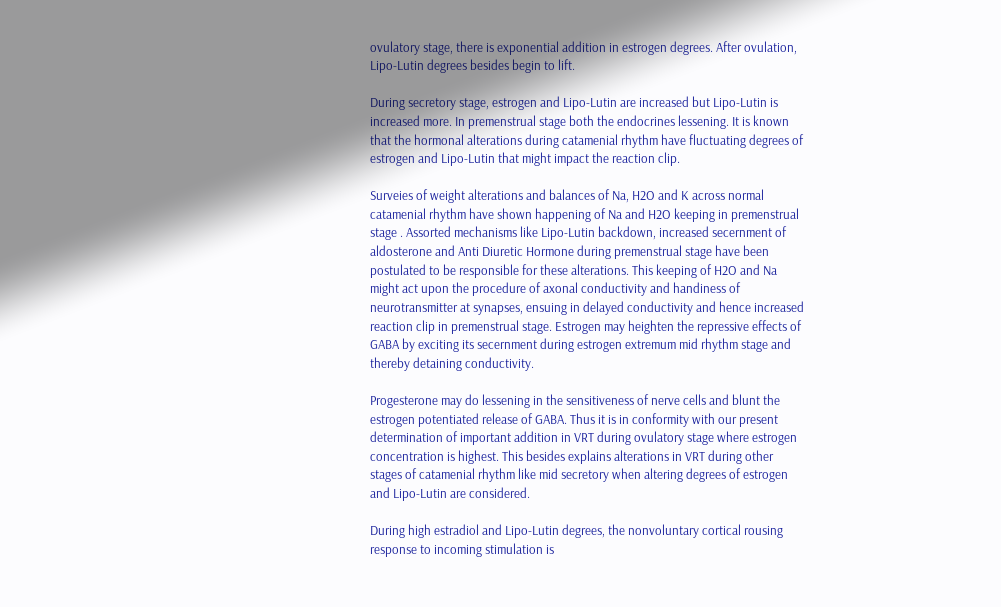ovulatory stage, there is exponential addition in estrogen degrees. After ovulation, Lipo-Lutin degrees besides begin to lift.

During secretory stage, estrogen and Lipo-Lutin are increased but Lipo-Lutin is increased more. In premenstrual stage both the endocrines lessening. It is known that the hormonal alterations during catamenial rhythm have fluctuating degrees of estrogen and Lipo-Lutin that might impact the reaction clip.

Surveies of weight alterations and balances of Na, H2O and K across normal catamenial rhythm have shown happening of Na and H2O keeping in premenstrual stage . Assorted mechanisms like Lipo-Lutin backdown, increased secernment of aldosterone and Anti Diuretic Hormone during premenstrual stage have been postulated to be responsible for these alterations. This keeping of H2O and Na might act upon the procedure of axonal conductivity and handiness of neurotransmitter at synapses, ensuing in delayed conductivity and hence increased reaction clip in premenstrual stage. Estrogen may heighten the repressive effects of GABA by exciting its secernment during estrogen extremum mid rhythm stage and thereby detaining conductivity.

Progesterone may do lessening in the sensitiveness of nerve cells and blunt the estrogen potentiated release of GABA. Thus it is in conformity with our present determination of important addition in VRT during ovulatory stage where estrogen concentration is highest. This besides explains alterations in VRT during other stages of catamenial rhythm like mid secretory when altering degrees of estrogen and Lipo-Lutin are considered.

During high estradiol and Lipo-Lutin degrees, the nonvoluntary cortical rousing response to incoming stimulation is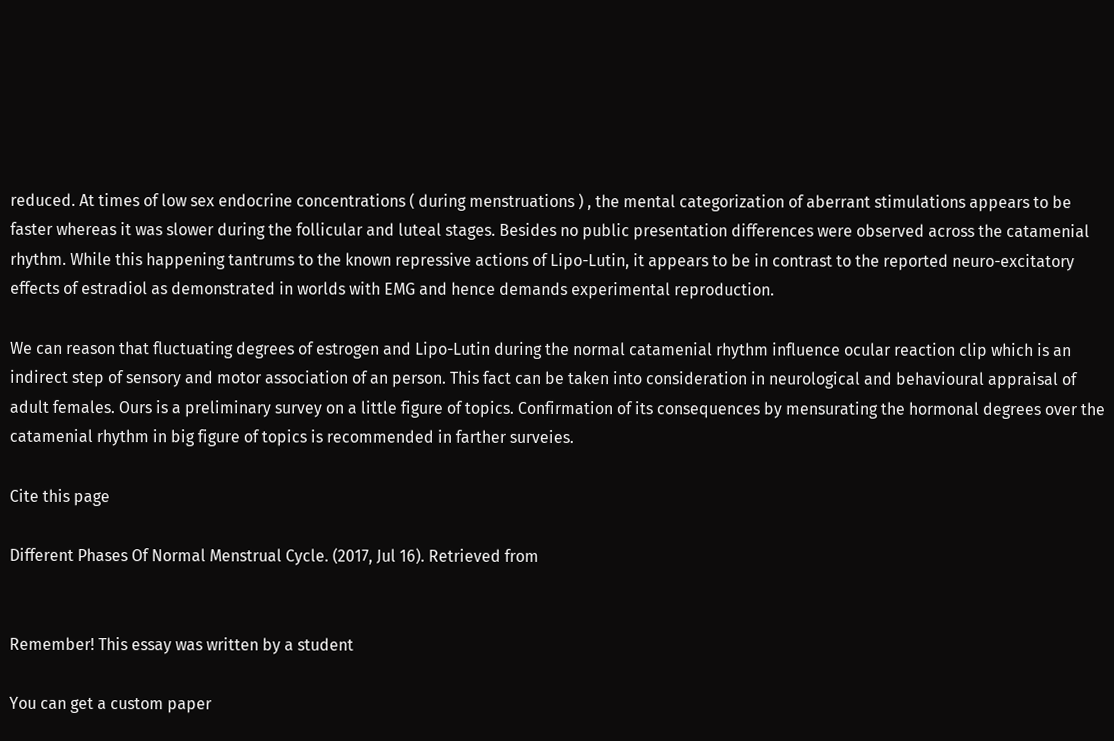reduced. At times of low sex endocrine concentrations ( during menstruations ) , the mental categorization of aberrant stimulations appears to be faster whereas it was slower during the follicular and luteal stages. Besides no public presentation differences were observed across the catamenial rhythm. While this happening tantrums to the known repressive actions of Lipo-Lutin, it appears to be in contrast to the reported neuro-excitatory effects of estradiol as demonstrated in worlds with EMG and hence demands experimental reproduction.

We can reason that fluctuating degrees of estrogen and Lipo-Lutin during the normal catamenial rhythm influence ocular reaction clip which is an indirect step of sensory and motor association of an person. This fact can be taken into consideration in neurological and behavioural appraisal of adult females. Ours is a preliminary survey on a little figure of topics. Confirmation of its consequences by mensurating the hormonal degrees over the catamenial rhythm in big figure of topics is recommended in farther surveies.

Cite this page

Different Phases Of Normal Menstrual Cycle. (2017, Jul 16). Retrieved from


Remember! This essay was written by a student

You can get a custom paper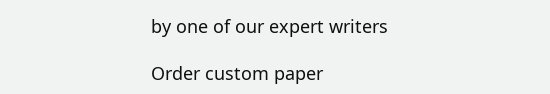by one of our expert writers

Order custom paper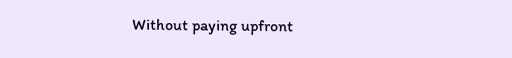Without paying upfront